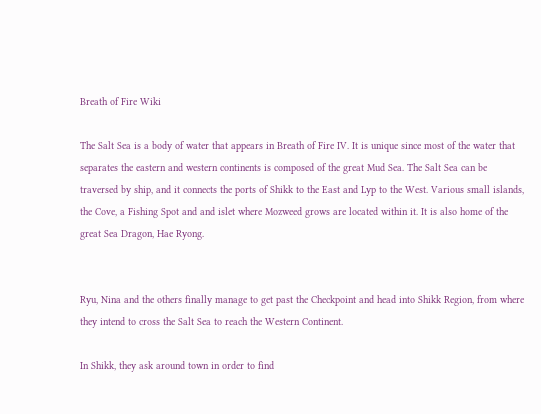Breath of Fire Wiki

The Salt Sea is a body of water that appears in Breath of Fire IV. It is unique since most of the water that separates the eastern and western continents is composed of the great Mud Sea. The Salt Sea can be traversed by ship, and it connects the ports of Shikk to the East and Lyp to the West. Various small islands, the Cove, a Fishing Spot and and islet where Mozweed grows are located within it. It is also home of the great Sea Dragon, Hae Ryong.


Ryu, Nina and the others finally manage to get past the Checkpoint and head into Shikk Region, from where they intend to cross the Salt Sea to reach the Western Continent.

In Shikk, they ask around town in order to find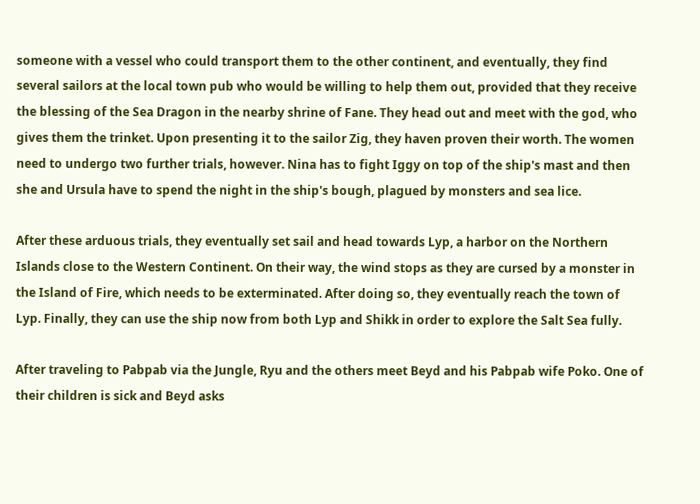someone with a vessel who could transport them to the other continent, and eventually, they find several sailors at the local town pub who would be willing to help them out, provided that they receive the blessing of the Sea Dragon in the nearby shrine of Fane. They head out and meet with the god, who gives them the trinket. Upon presenting it to the sailor Zig, they haven proven their worth. The women need to undergo two further trials, however. Nina has to fight Iggy on top of the ship's mast and then she and Ursula have to spend the night in the ship's bough, plagued by monsters and sea lice.

After these arduous trials, they eventually set sail and head towards Lyp, a harbor on the Northern Islands close to the Western Continent. On their way, the wind stops as they are cursed by a monster in the Island of Fire, which needs to be exterminated. After doing so, they eventually reach the town of Lyp. Finally, they can use the ship now from both Lyp and Shikk in order to explore the Salt Sea fully.

After traveling to Pabpab via the Jungle, Ryu and the others meet Beyd and his Pabpab wife Poko. One of their children is sick and Beyd asks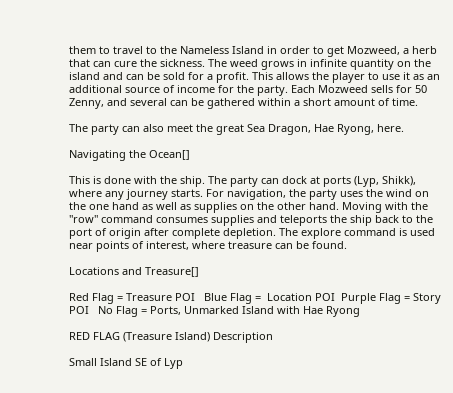them to travel to the Nameless Island in order to get Mozweed, a herb that can cure the sickness. The weed grows in infinite quantity on the island and can be sold for a profit. This allows the player to use it as an additional source of income for the party. Each Mozweed sells for 50 Zenny, and several can be gathered within a short amount of time.

The party can also meet the great Sea Dragon, Hae Ryong, here.

Navigating the Ocean[]

This is done with the ship. The party can dock at ports (Lyp, Shikk), where any journey starts. For navigation, the party uses the wind on the one hand as well as supplies on the other hand. Moving with the "row" command consumes supplies and teleports the ship back to the port of origin after complete depletion. The explore command is used near points of interest, where treasure can be found.

Locations and Treasure[]

Red Flag = Treasure POI   Blue Flag =  Location POI  Purple Flag = Story POI   No Flag = Ports, Unmarked Island with Hae Ryong

RED FLAG (Treasure Island) Description

Small Island SE of Lyp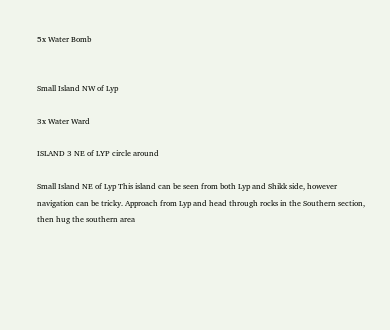5x Water Bomb


Small Island NW of Lyp

3x Water Ward

ISLAND 3 NE of LYP circle around

Small Island NE of Lyp This island can be seen from both Lyp and Shikk side, however navigation can be tricky. Approach from Lyp and head through rocks in the Southern section, then hug the southern area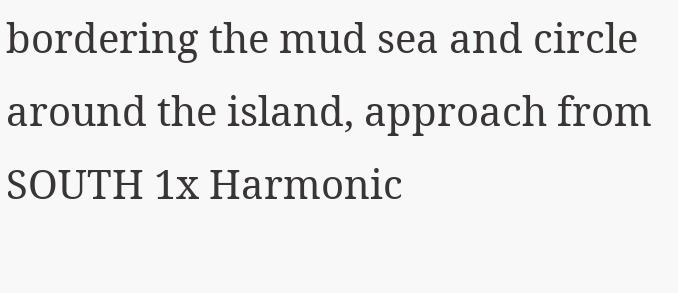bordering the mud sea and circle around the island, approach from SOUTH 1x Harmonic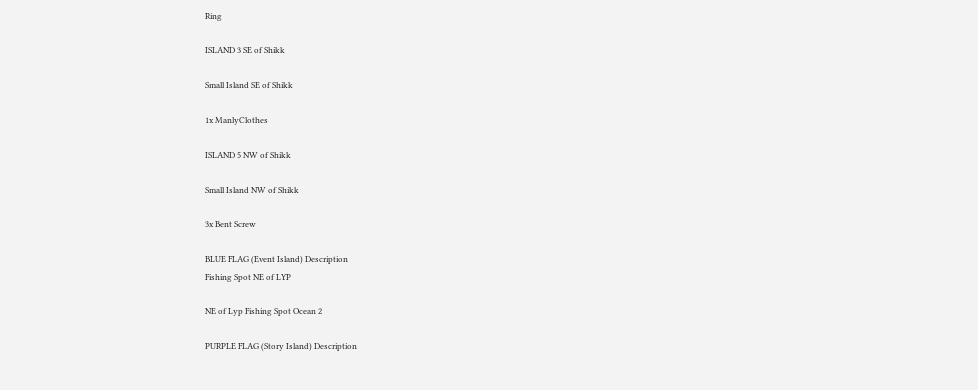Ring

ISLAND 3 SE of Shikk

Small Island SE of Shikk

1x ManlyClothes

ISLAND 5 NW of Shikk

Small Island NW of Shikk

3x Bent Screw

BLUE FLAG (Event Island) Description
Fishing Spot NE of LYP

NE of Lyp Fishing Spot Ocean 2

PURPLE FLAG (Story Island) Description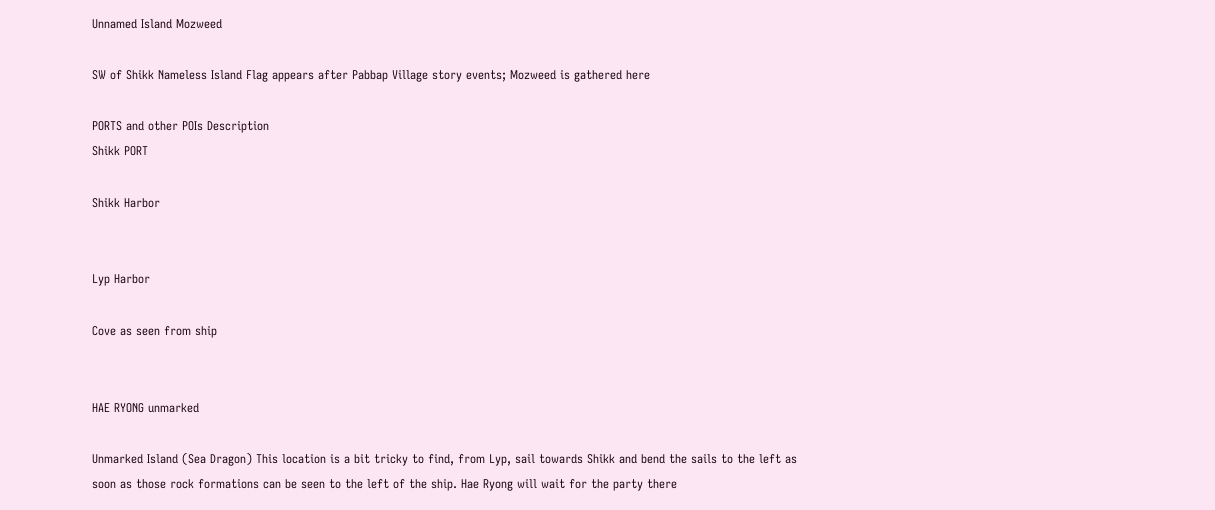Unnamed Island Mozweed

SW of Shikk Nameless Island Flag appears after Pabbap Village story events; Mozweed is gathered here

PORTS and other POIs Description
Shikk PORT

Shikk Harbor


Lyp Harbor

Cove as seen from ship


HAE RYONG unmarked

Unmarked Island (Sea Dragon) This location is a bit tricky to find, from Lyp, sail towards Shikk and bend the sails to the left as soon as those rock formations can be seen to the left of the ship. Hae Ryong will wait for the party there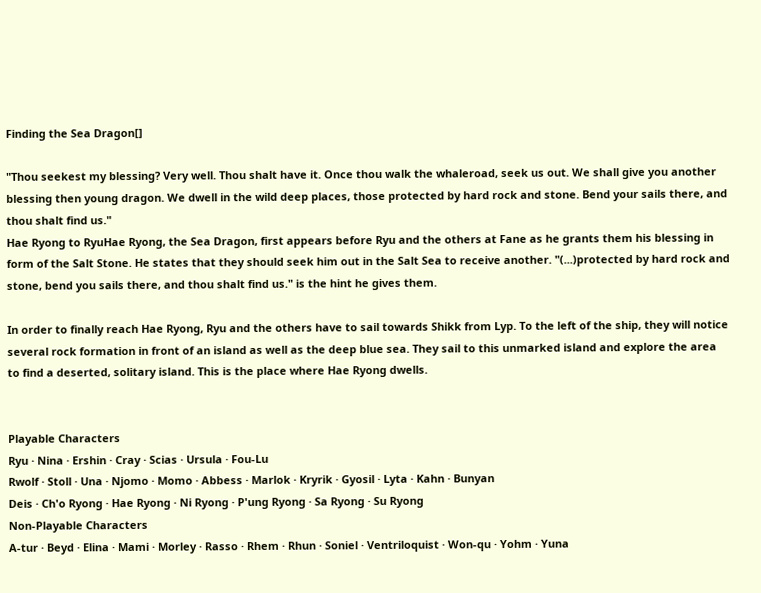Finding the Sea Dragon[]

"Thou seekest my blessing? Very well. Thou shalt have it. Once thou walk the whaleroad, seek us out. We shall give you another blessing then young dragon. We dwell in the wild deep places, those protected by hard rock and stone. Bend your sails there, and thou shalt find us."
Hae Ryong to RyuHae Ryong, the Sea Dragon, first appears before Ryu and the others at Fane as he grants them his blessing in form of the Salt Stone. He states that they should seek him out in the Salt Sea to receive another. "(...)protected by hard rock and stone, bend you sails there, and thou shalt find us." is the hint he gives them.

In order to finally reach Hae Ryong, Ryu and the others have to sail towards Shikk from Lyp. To the left of the ship, they will notice several rock formation in front of an island as well as the deep blue sea. They sail to this unmarked island and explore the area to find a deserted, solitary island. This is the place where Hae Ryong dwells.


Playable Characters
Ryu · Nina · Ershin · Cray · Scias · Ursula · Fou-Lu
Rwolf · Stoll · Una · Njomo · Momo · Abbess · Marlok · Kryrik · Gyosil · Lyta · Kahn · Bunyan
Deis · Ch'o Ryong · Hae Ryong · Ni Ryong · P'ung Ryong · Sa Ryong · Su Ryong
Non-Playable Characters
A-tur · Beyd · Elina · Mami · Morley · Rasso · Rhem · Rhun · Soniel · Ventriloquist · Won-qu · Yohm · Yuna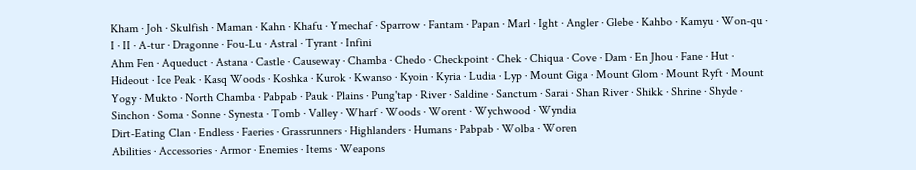Kham · Joh · Skulfish · Maman · Kahn · Khafu · Ymechaf · Sparrow · Fantam · Papan · Marl · Ight · Angler · Glebe · Kahbo · Kamyu · Won-qu · I · II · A-tur · Dragonne · Fou-Lu · Astral · Tyrant · Infini
Ahm Fen · Aqueduct · Astana · Castle · Causeway · Chamba · Chedo · Checkpoint · Chek · Chiqua · Cove · Dam · En Jhou · Fane · Hut · Hideout · Ice Peak · Kasq Woods · Koshka · Kurok · Kwanso · Kyoin · Kyria · Ludia · Lyp · Mount Giga · Mount Glom · Mount Ryft · Mount Yogy · Mukto · North Chamba · Pabpab · Pauk · Plains · Pung'tap · River · Saldine · Sanctum · Sarai · Shan River · Shikk · Shrine · Shyde · Sinchon · Soma · Sonne · Synesta · Tomb · Valley · Wharf · Woods · Worent · Wychwood · Wyndia
Dirt-Eating Clan · Endless · Faeries · Grassrunners · Highlanders · Humans · Pabpab · Wolba · Woren
Abilities · Accessories · Armor · Enemies · Items · Weapons